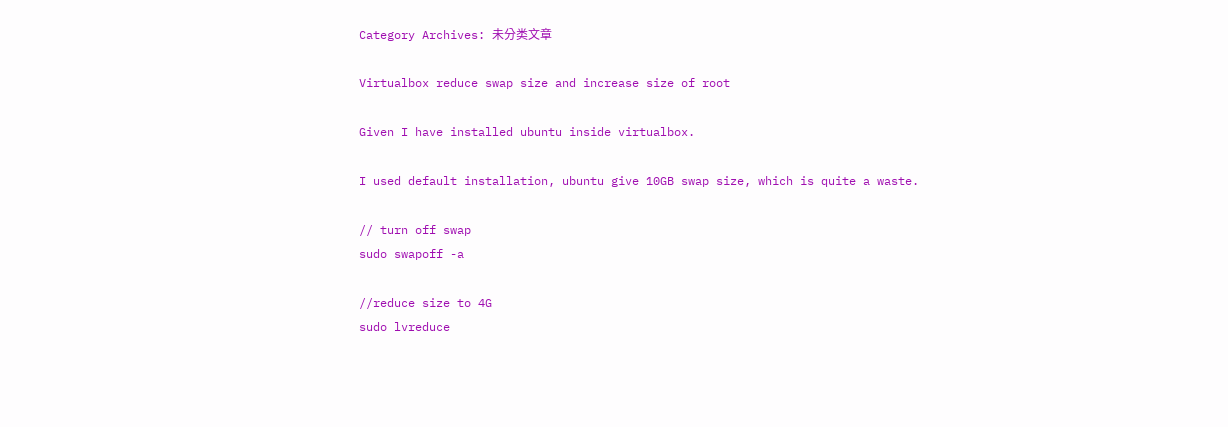Category Archives: 未分类文章

Virtualbox reduce swap size and increase size of root

Given I have installed ubuntu inside virtualbox.

I used default installation, ubuntu give 10GB swap size, which is quite a waste.

// turn off swap
sudo swapoff -a

//reduce size to 4G
sudo lvreduce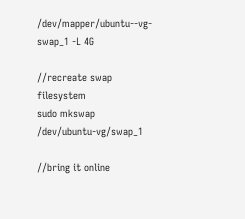/dev/mapper/ubuntu--vg-swap_1 -L 4G

//recreate swap filesystem
sudo mkswap /dev/ubuntu-vg/swap_1

//bring it online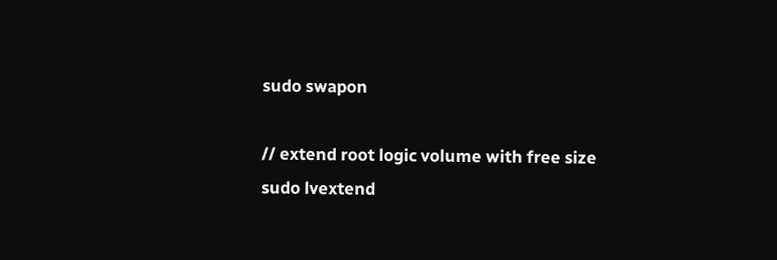sudo swapon

// extend root logic volume with free size
sudo lvextend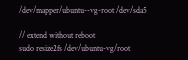/dev/mapper/ubuntu--vg-root /dev/sda5

// extend without reboot
sudo resize2fs /dev/ubuntu-vg/root